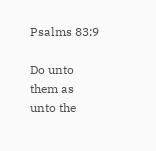Psalms 83:9

Do unto them as unto the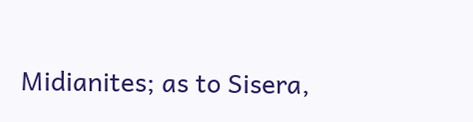Midianites; as to Sisera,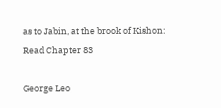as to Jabin, at the brook of Kishon:
Read Chapter 83

George Leo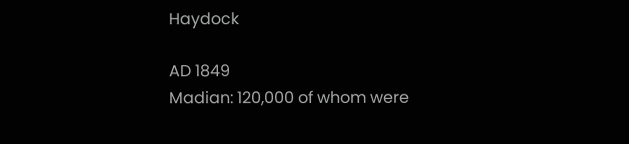Haydock

AD 1849
Madian: 120,000 of whom were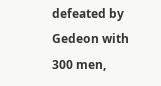defeated by Gedeon with 300 men,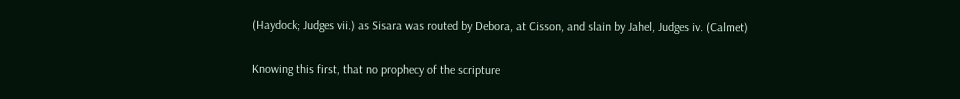(Haydock; Judges vii.) as Sisara was routed by Debora, at Cisson, and slain by Jahel, Judges iv. (Calmet)

Knowing this first, that no prophecy of the scripture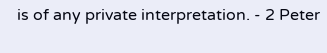is of any private interpretation. - 2 Peter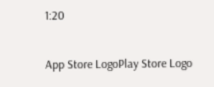1:20

App Store LogoPlay Store Logo